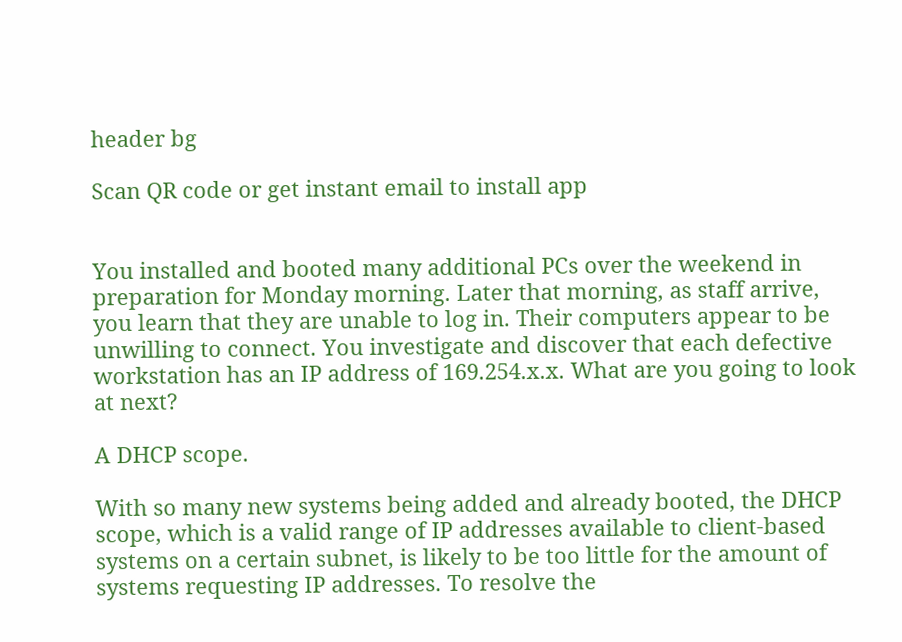header bg

Scan QR code or get instant email to install app


You installed and booted many additional PCs over the weekend in preparation for Monday morning. Later that morning, as staff arrive, you learn that they are unable to log in. Their computers appear to be unwilling to connect. You investigate and discover that each defective workstation has an IP address of 169.254.x.x. What are you going to look at next?

A DHCP scope.

With so many new systems being added and already booted, the DHCP scope, which is a valid range of IP addresses available to client-based systems on a certain subnet, is likely to be too little for the amount of systems requesting IP addresses. To resolve the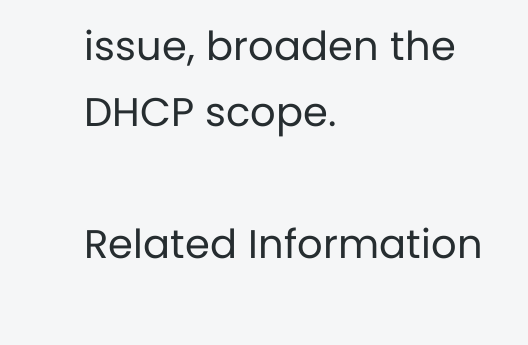issue, broaden the DHCP scope.

Related Information